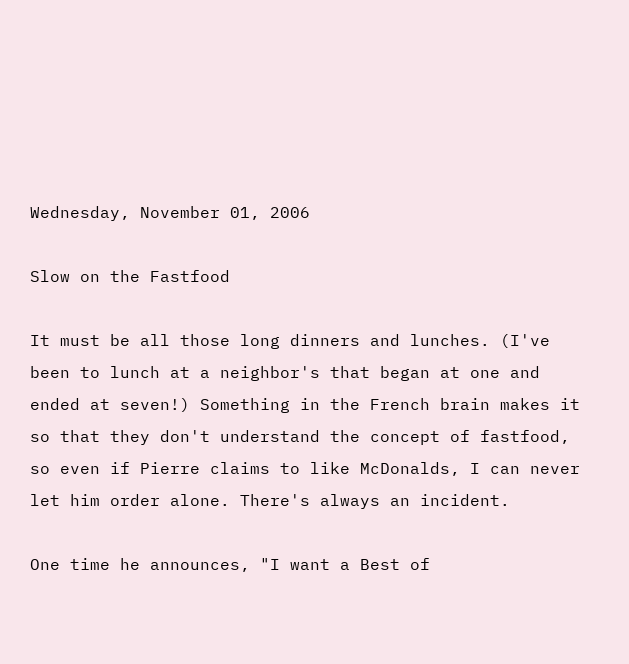Wednesday, November 01, 2006

Slow on the Fastfood

It must be all those long dinners and lunches. (I've been to lunch at a neighbor's that began at one and ended at seven!) Something in the French brain makes it so that they don't understand the concept of fastfood, so even if Pierre claims to like McDonalds, I can never let him order alone. There's always an incident.

One time he announces, "I want a Best of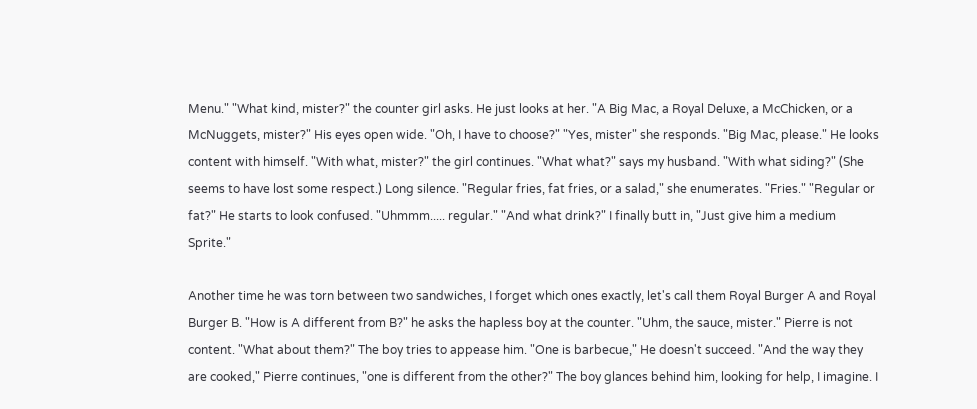Menu." "What kind, mister?" the counter girl asks. He just looks at her. "A Big Mac, a Royal Deluxe, a McChicken, or a McNuggets, mister?" His eyes open wide. "Oh, I have to choose?" "Yes, mister" she responds. "Big Mac, please." He looks content with himself. "With what, mister?" the girl continues. "What what?" says my husband. "With what siding?" (She seems to have lost some respect.) Long silence. "Regular fries, fat fries, or a salad," she enumerates. "Fries." "Regular or fat?" He starts to look confused. "Uhmmm..... regular." "And what drink?" I finally butt in, "Just give him a medium Sprite."

Another time he was torn between two sandwiches, I forget which ones exactly, let's call them Royal Burger A and Royal Burger B. "How is A different from B?" he asks the hapless boy at the counter. "Uhm, the sauce, mister." Pierre is not content. "What about them?" The boy tries to appease him. "One is barbecue," He doesn't succeed. "And the way they are cooked," Pierre continues, "one is different from the other?" The boy glances behind him, looking for help, I imagine. I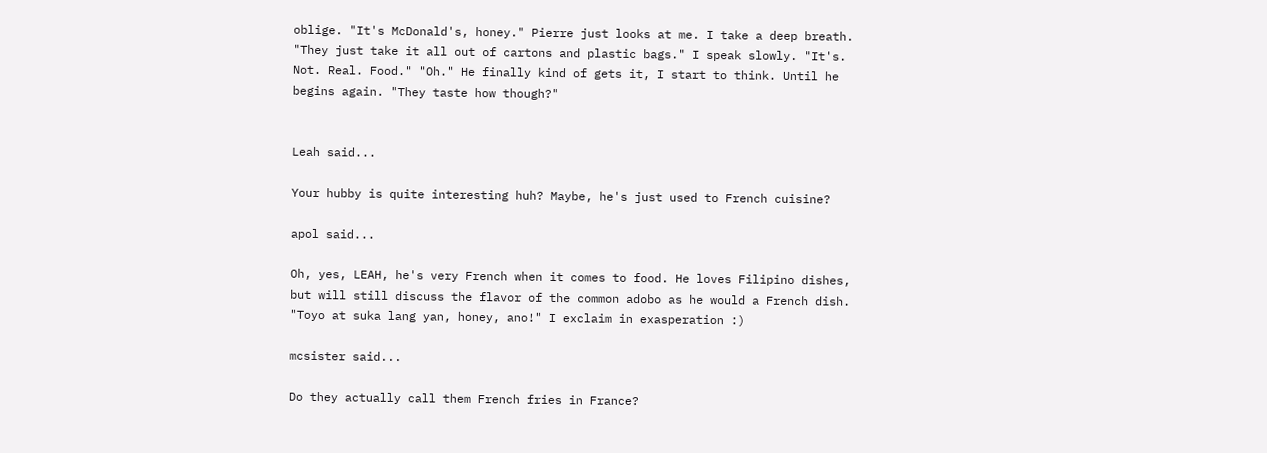oblige. "It's McDonald's, honey." Pierre just looks at me. I take a deep breath. "They just take it all out of cartons and plastic bags." I speak slowly. "It's. Not. Real. Food." "Oh." He finally kind of gets it, I start to think. Until he begins again. "They taste how though?"


Leah said...

Your hubby is quite interesting huh? Maybe, he's just used to French cuisine?

apol said...

Oh, yes, LEAH, he's very French when it comes to food. He loves Filipino dishes, but will still discuss the flavor of the common adobo as he would a French dish. "Toyo at suka lang yan, honey, ano!" I exclaim in exasperation :)

mcsister said...

Do they actually call them French fries in France?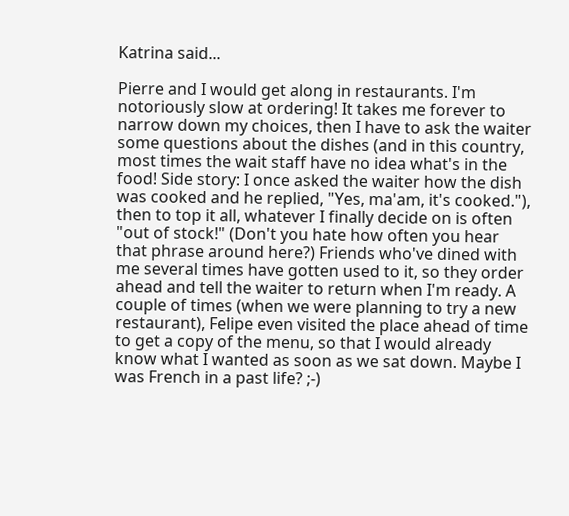Katrina said...

Pierre and I would get along in restaurants. I'm notoriously slow at ordering! It takes me forever to narrow down my choices, then I have to ask the waiter some questions about the dishes (and in this country, most times the wait staff have no idea what's in the food! Side story: I once asked the waiter how the dish was cooked and he replied, "Yes, ma'am, it's cooked."), then to top it all, whatever I finally decide on is often "out of stock!" (Don't you hate how often you hear that phrase around here?) Friends who've dined with me several times have gotten used to it, so they order ahead and tell the waiter to return when I'm ready. A couple of times (when we were planning to try a new restaurant), Felipe even visited the place ahead of time to get a copy of the menu, so that I would already know what I wanted as soon as we sat down. Maybe I was French in a past life? ;-)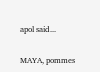apol said...

MAYA, pommes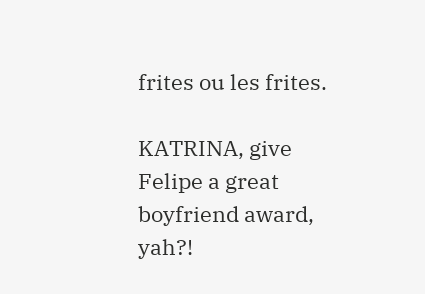frites ou les frites.

KATRINA, give Felipe a great boyfriend award, yah?!